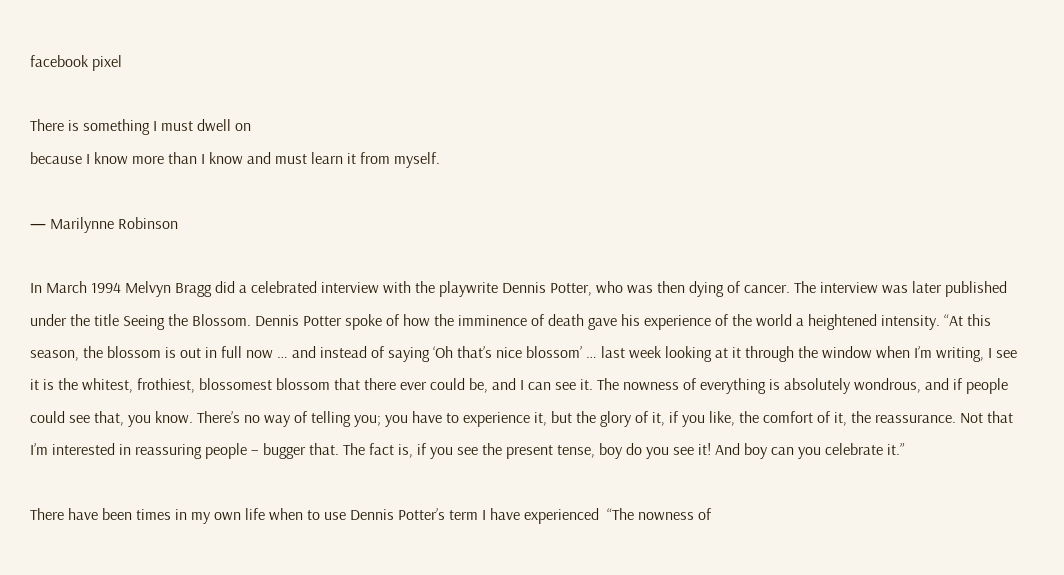facebook pixel

There is something I must dwell on
because I know more than I know and must learn it from myself.

— Marilynne Robinson

In March 1994 Melvyn Bragg did a celebrated interview with the playwrite Dennis Potter, who was then dying of cancer. The interview was later published under the title Seeing the Blossom. Dennis Potter spoke of how the imminence of death gave his experience of the world a heightened intensity. “At this season, the blossom is out in full now … and instead of saying ‘Oh that’s nice blossom’ … last week looking at it through the window when I’m writing, I see it is the whitest, frothiest, blossomest blossom that there ever could be, and I can see it. The nowness of everything is absolutely wondrous, and if people could see that, you know. There’s no way of telling you; you have to experience it, but the glory of it, if you like, the comfort of it, the reassurance. Not that I’m interested in reassuring people – bugger that. The fact is, if you see the present tense, boy do you see it! And boy can you celebrate it.”

There have been times in my own life when to use Dennis Potter’s term I have experienced  “The nowness of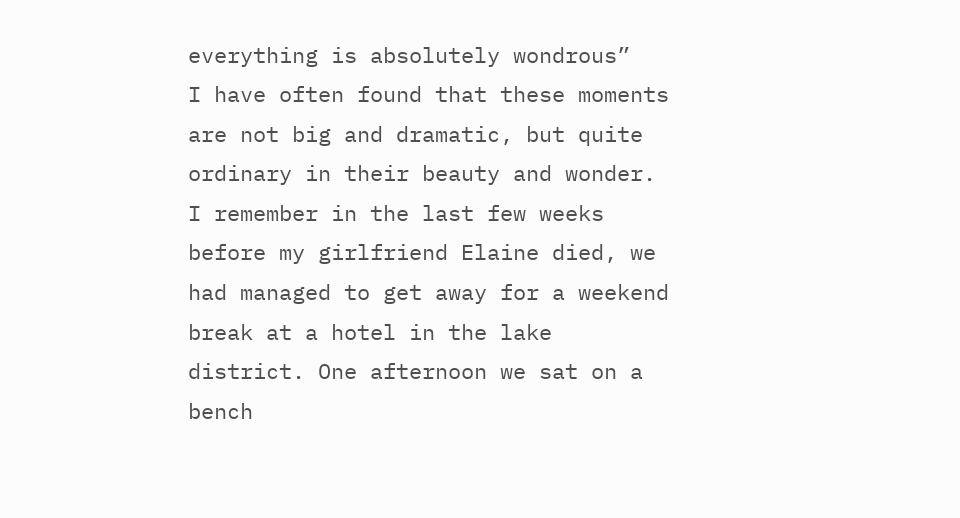everything is absolutely wondrous”   I have often found that these moments are not big and dramatic, but quite ordinary in their beauty and wonder. I remember in the last few weeks before my girlfriend Elaine died, we had managed to get away for a weekend break at a hotel in the lake district. One afternoon we sat on a bench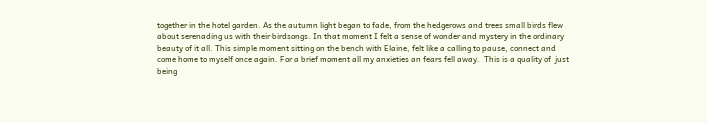together in the hotel garden. As the autumn light began to fade, from the hedgerows and trees small birds flew about serenading us with their birdsongs. In that moment I felt a sense of wonder and mystery in the ordinary beauty of it all. This simple moment sitting on the bench with Elaine, felt like a calling to pause, connect and come home to myself once again. For a brief moment all my anxieties an fears fell away.  This is a quality of  just being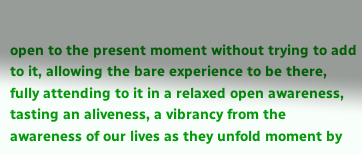open to the present moment without trying to add to it, allowing the bare experience to be there, fully attending to it in a relaxed open awareness, tasting an aliveness, a vibrancy from the awareness of our lives as they unfold moment by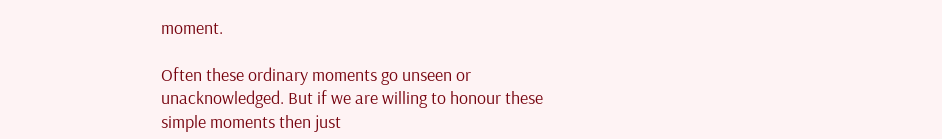moment.

Often these ordinary moments go unseen or unacknowledged. But if we are willing to honour these simple moments then just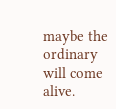maybe the ordinary will come alive.